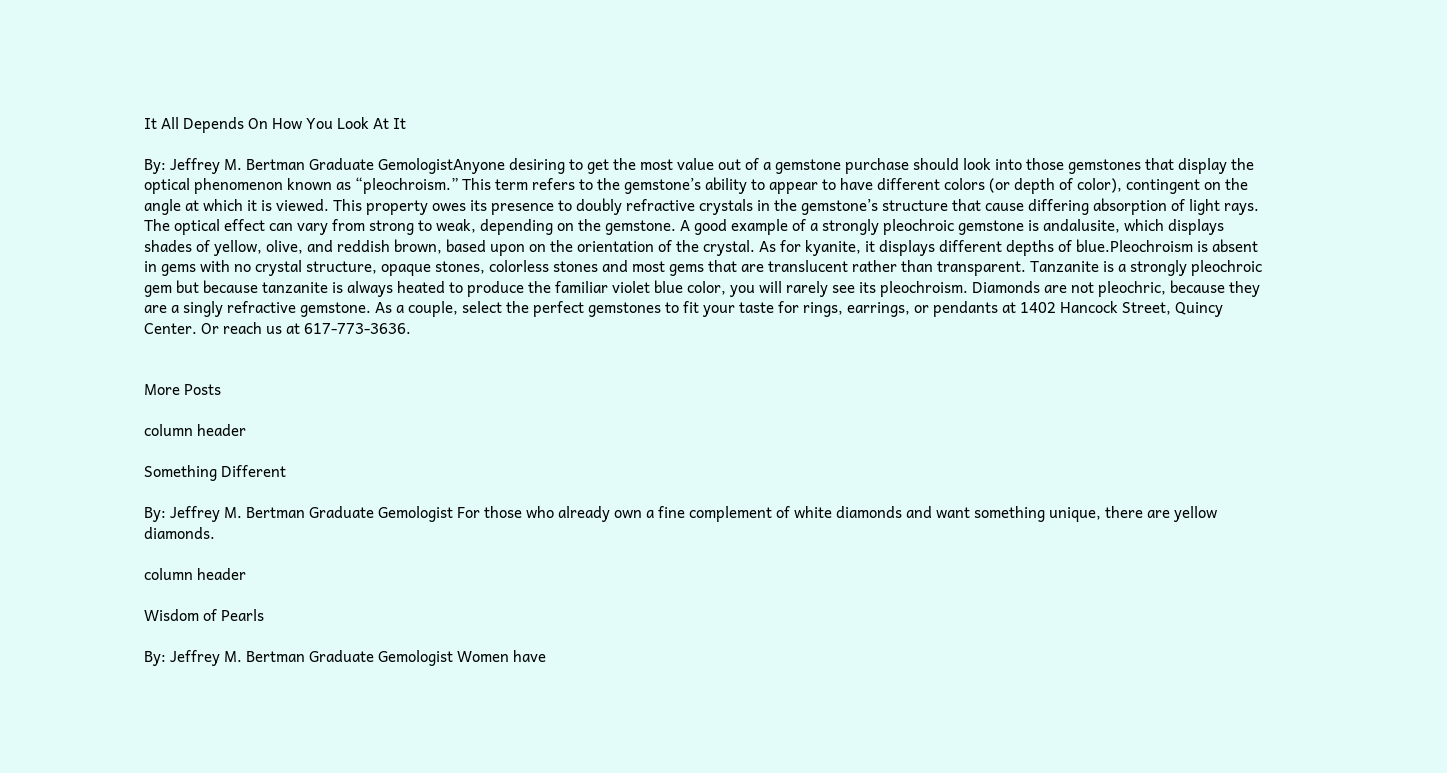It All Depends On How You Look At It

By: Jeffrey M. Bertman Graduate GemologistAnyone desiring to get the most value out of a gemstone purchase should look into those gemstones that display the optical phenomenon known as “pleochroism.” This term refers to the gemstone’s ability to appear to have different colors (or depth of color), contingent on the angle at which it is viewed. This property owes its presence to doubly refractive crystals in the gemstone’s structure that cause differing absorption of light rays. The optical effect can vary from strong to weak, depending on the gemstone. A good example of a strongly pleochroic gemstone is andalusite, which displays shades of yellow, olive, and reddish brown, based upon on the orientation of the crystal. As for kyanite, it displays different depths of blue.Pleochroism is absent in gems with no crystal structure, opaque stones, colorless stones and most gems that are translucent rather than transparent. Tanzanite is a strongly pleochroic gem but because tanzanite is always heated to produce the familiar violet blue color, you will rarely see its pleochroism. Diamonds are not pleochric, because they are a singly refractive gemstone. As a couple, select the perfect gemstones to fit your taste for rings, earrings, or pendants at 1402 Hancock Street, Quincy Center. Or reach us at 617-773-3636.


More Posts

column header

Something Different

By: Jeffrey M. Bertman Graduate Gemologist For those who already own a fine complement of white diamonds and want something unique, there are yellow diamonds.

column header

Wisdom of Pearls

By: Jeffrey M. Bertman Graduate Gemologist Women have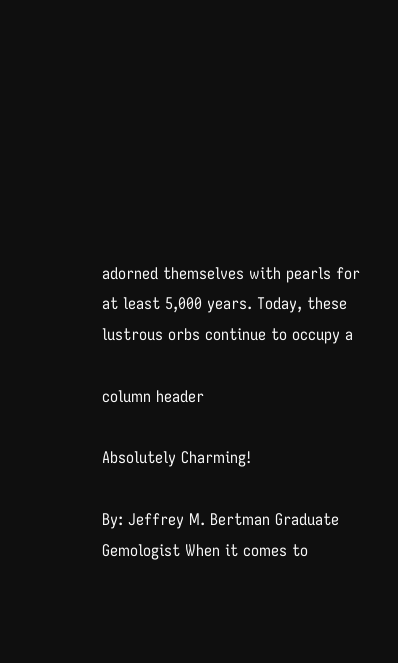adorned themselves with pearls for at least 5,000 years. Today, these lustrous orbs continue to occupy a

column header

Absolutely Charming!

By: Jeffrey M. Bertman Graduate Gemologist When it comes to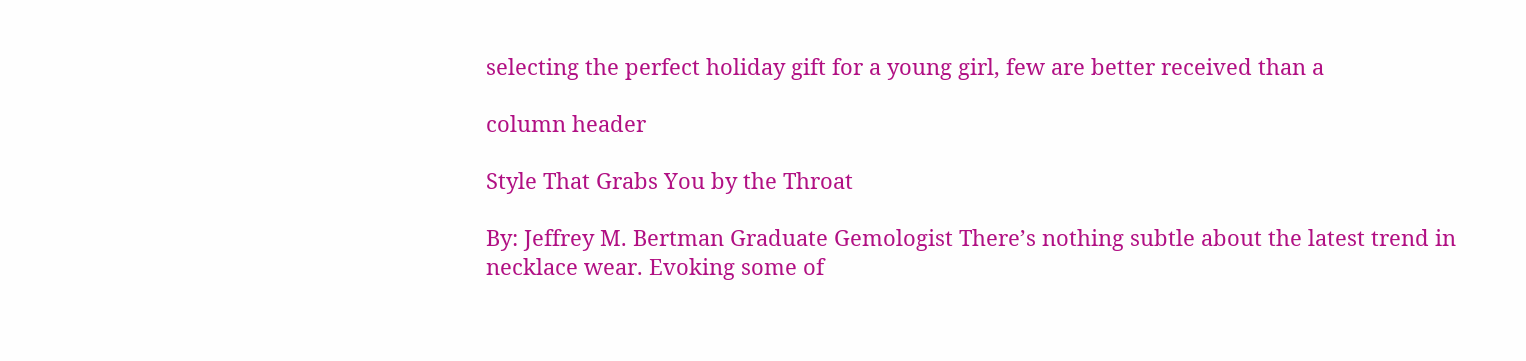selecting the perfect holiday gift for a young girl, few are better received than a

column header

Style That Grabs You by the Throat

By: Jeffrey M. Bertman Graduate Gemologist There’s nothing subtle about the latest trend in necklace wear. Evoking some of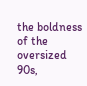the boldness of the oversized 90s,